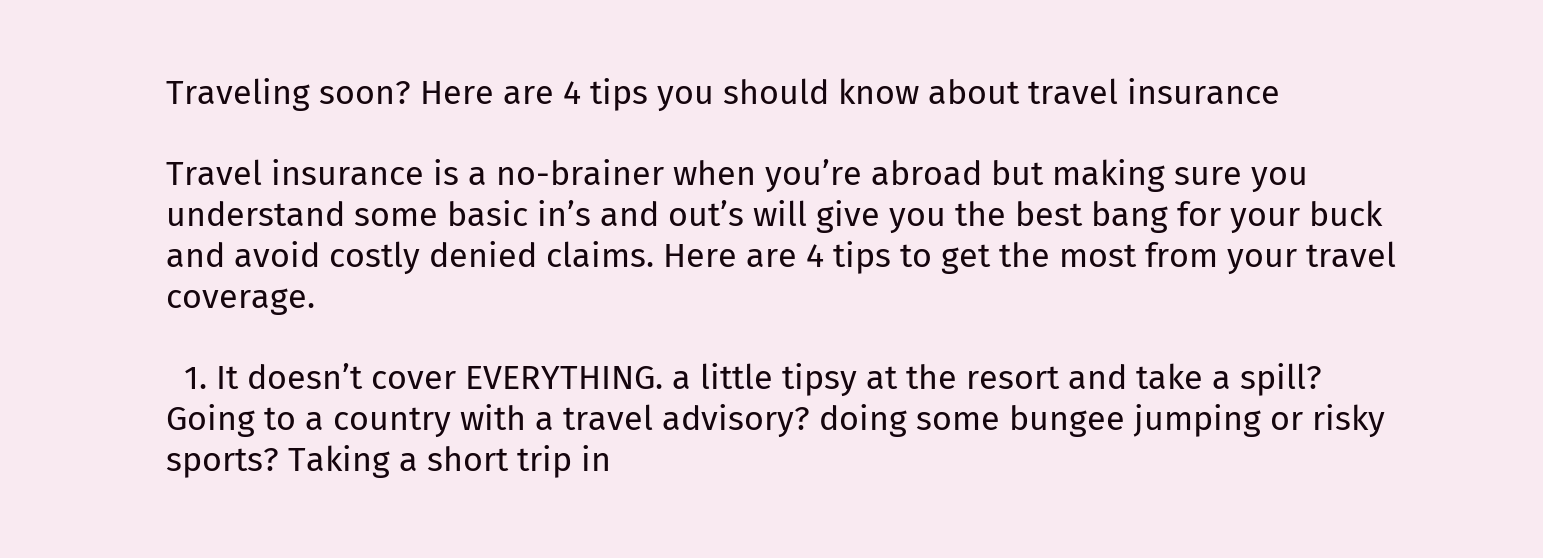Traveling soon? Here are 4 tips you should know about travel insurance

Travel insurance is a no-brainer when you’re abroad but making sure you understand some basic in’s and out’s will give you the best bang for your buck and avoid costly denied claims. Here are 4 tips to get the most from your travel coverage.

  1. It doesn’t cover EVERYTHING. a little tipsy at the resort and take a spill? Going to a country with a travel advisory? doing some bungee jumping or risky sports? Taking a short trip in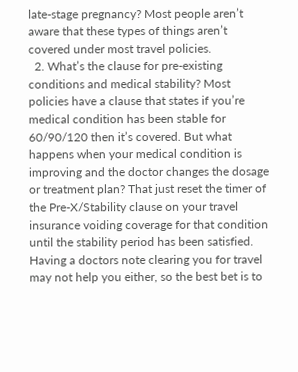late-stage pregnancy? Most people aren’t aware that these types of things aren’t covered under most travel policies.
  2. What’s the clause for pre-existing conditions and medical stability? Most policies have a clause that states if you’re medical condition has been stable for 60/90/120 then it’s covered. But what happens when your medical condition is improving and the doctor changes the dosage or treatment plan? That just reset the timer of the Pre-X/Stability clause on your travel insurance voiding coverage for that condition until the stability period has been satisfied. Having a doctors note clearing you for travel may not help you either, so the best bet is to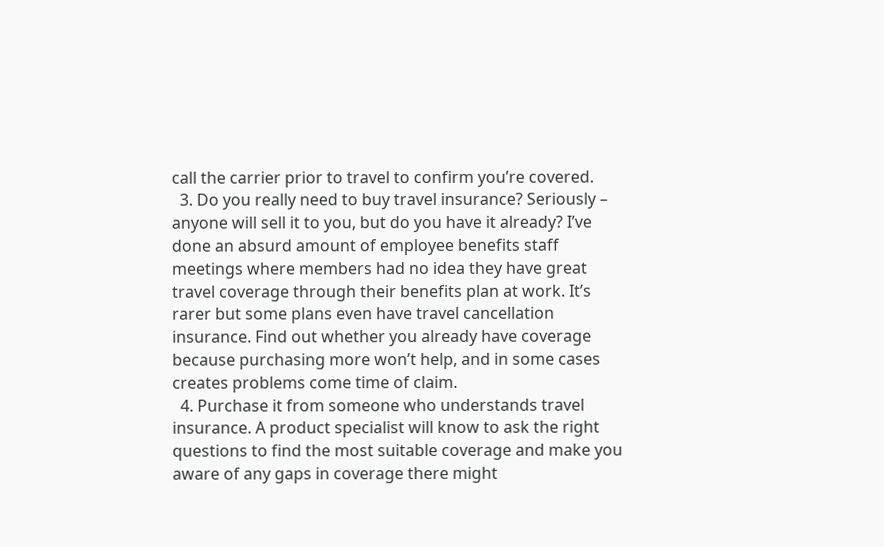call the carrier prior to travel to confirm you’re covered.
  3. Do you really need to buy travel insurance? Seriously – anyone will sell it to you, but do you have it already? I’ve done an absurd amount of employee benefits staff meetings where members had no idea they have great travel coverage through their benefits plan at work. It’s rarer but some plans even have travel cancellation insurance. Find out whether you already have coverage because purchasing more won’t help, and in some cases creates problems come time of claim.
  4. Purchase it from someone who understands travel insurance. A product specialist will know to ask the right questions to find the most suitable coverage and make you aware of any gaps in coverage there might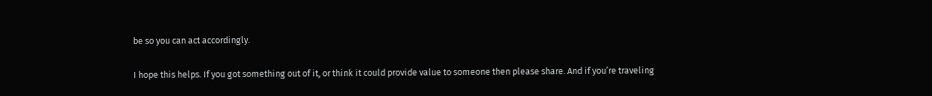be so you can act accordingly.

I hope this helps. If you got something out of it, or think it could provide value to someone then please share. And if you’re traveling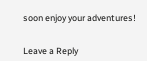soon enjoy your adventures!


Leave a Reply